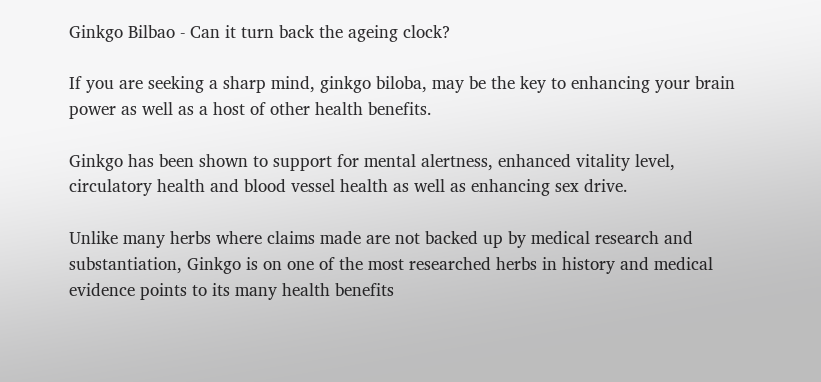Ginkgo Bilbao - Can it turn back the ageing clock?

If you are seeking a sharp mind, ginkgo biloba, may be the key to enhancing your brain power as well as a host of other health benefits.

Ginkgo has been shown to support for mental alertness, enhanced vitality level, circulatory health and blood vessel health as well as enhancing sex drive.

Unlike many herbs where claims made are not backed up by medical research and substantiation, Ginkgo is on one of the most researched herbs in history and medical evidence points to its many health benefits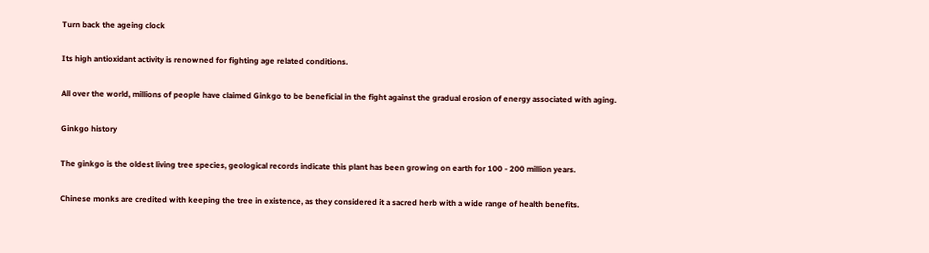Turn back the ageing clock

Its high antioxidant activity is renowned for fighting age related conditions.

All over the world, millions of people have claimed Ginkgo to be beneficial in the fight against the gradual erosion of energy associated with aging.

Ginkgo history

The ginkgo is the oldest living tree species, geological records indicate this plant has been growing on earth for 100 - 200 million years.

Chinese monks are credited with keeping the tree in existence, as they considered it a sacred herb with a wide range of health benefits.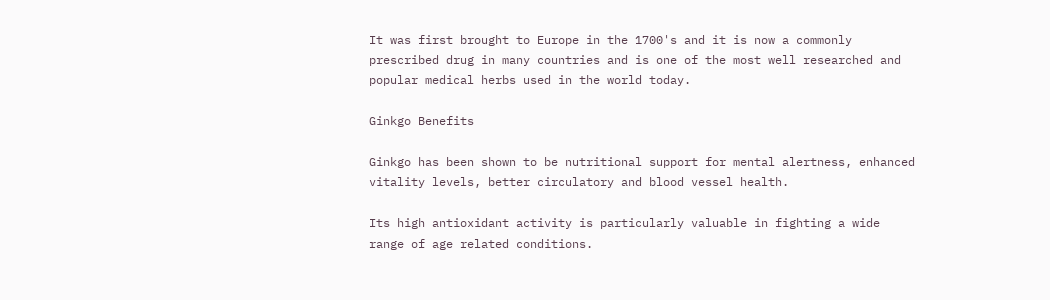It was first brought to Europe in the 1700's and it is now a commonly prescribed drug in many countries and is one of the most well researched and popular medical herbs used in the world today.

Ginkgo Benefits

Ginkgo has been shown to be nutritional support for mental alertness, enhanced vitality levels, better circulatory and blood vessel health.

Its high antioxidant activity is particularly valuable in fighting a wide range of age related conditions.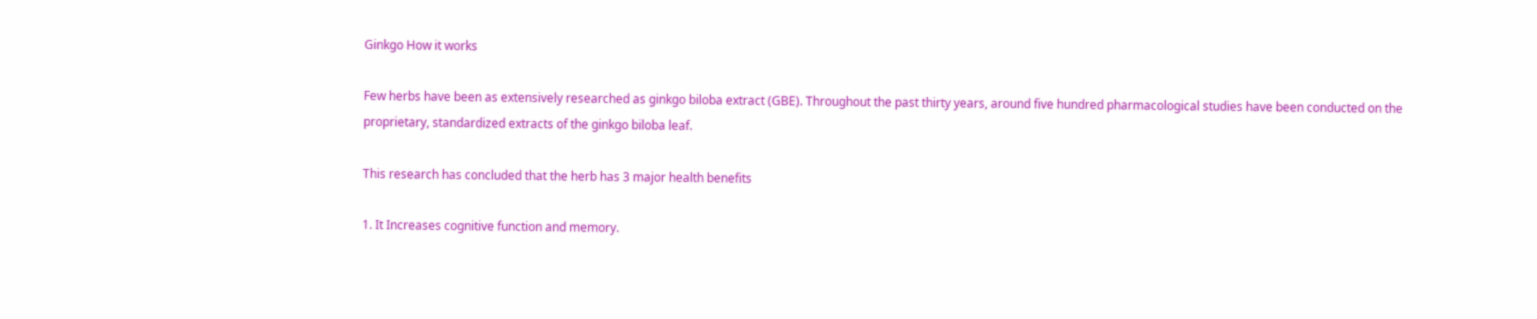Ginkgo How it works

Few herbs have been as extensively researched as ginkgo biloba extract (GBE). Throughout the past thirty years, around five hundred pharmacological studies have been conducted on the proprietary, standardized extracts of the ginkgo biloba leaf.

This research has concluded that the herb has 3 major health benefits

1. It Increases cognitive function and memory.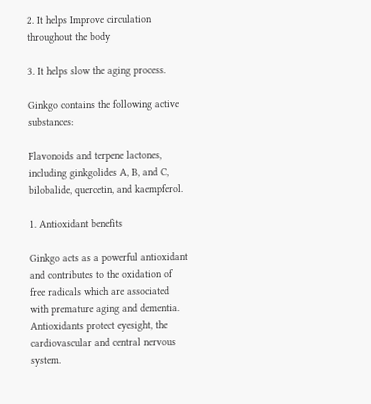2. It helps Improve circulation throughout the body

3. It helps slow the aging process.

Ginkgo contains the following active substances:

Flavonoids and terpene lactones, including ginkgolides A, B, and C, bilobalide, quercetin, and kaempferol.

1. Antioxidant benefits

Ginkgo acts as a powerful antioxidant and contributes to the oxidation of free radicals which are associated with premature aging and dementia. Antioxidants protect eyesight, the cardiovascular and central nervous system.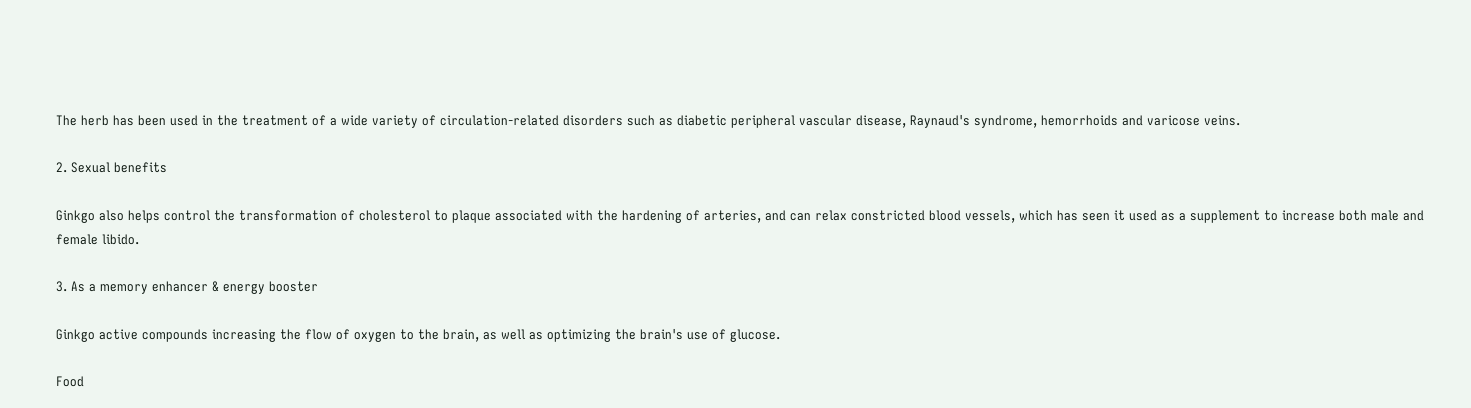The herb has been used in the treatment of a wide variety of circulation-related disorders such as diabetic peripheral vascular disease, Raynaud's syndrome, hemorrhoids and varicose veins.

2. Sexual benefits

Ginkgo also helps control the transformation of cholesterol to plaque associated with the hardening of arteries, and can relax constricted blood vessels, which has seen it used as a supplement to increase both male and female libido.

3. As a memory enhancer & energy booster

Ginkgo active compounds increasing the flow of oxygen to the brain, as well as optimizing the brain's use of glucose.

Food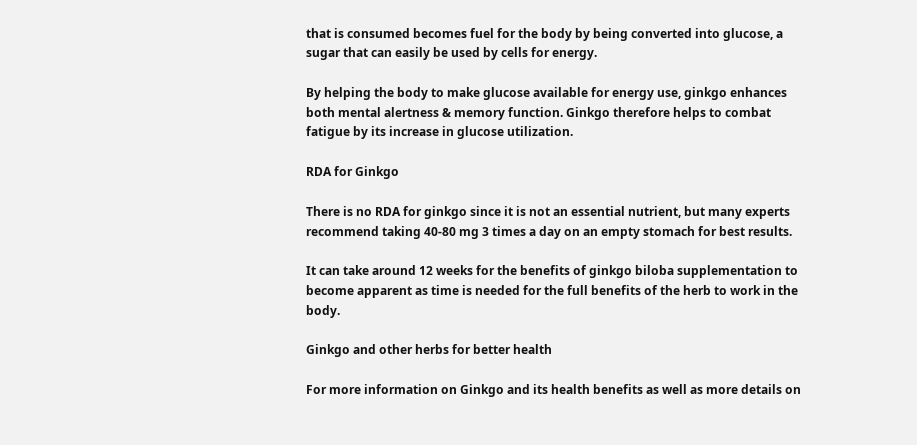that is consumed becomes fuel for the body by being converted into glucose, a sugar that can easily be used by cells for energy.

By helping the body to make glucose available for energy use, ginkgo enhances both mental alertness & memory function. Ginkgo therefore helps to combat fatigue by its increase in glucose utilization.

RDA for Ginkgo

There is no RDA for ginkgo since it is not an essential nutrient, but many experts recommend taking 40-80 mg 3 times a day on an empty stomach for best results.

It can take around 12 weeks for the benefits of ginkgo biloba supplementation to become apparent as time is needed for the full benefits of the herb to work in the body.

Ginkgo and other herbs for better health

For more information on Ginkgo and its health benefits as well as more details on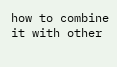how to combine it with other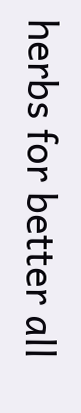herbs for better all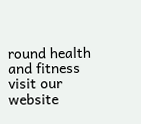round health and fitness visit our website